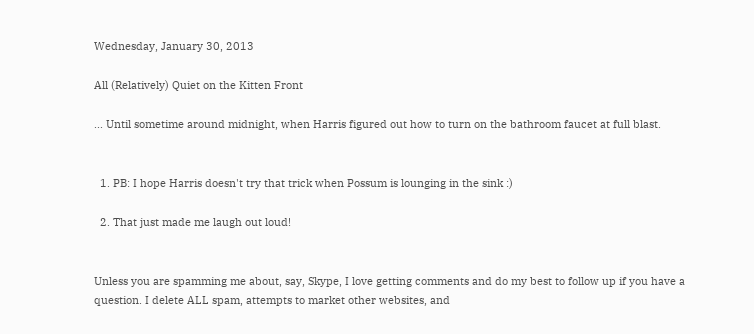Wednesday, January 30, 2013

All (Relatively) Quiet on the Kitten Front

... Until sometime around midnight, when Harris figured out how to turn on the bathroom faucet at full blast.


  1. PB: I hope Harris doesn't try that trick when Possum is lounging in the sink :)

  2. That just made me laugh out loud!


Unless you are spamming me about, say, Skype, I love getting comments and do my best to follow up if you have a question. I delete ALL spam, attempts to market other websites, and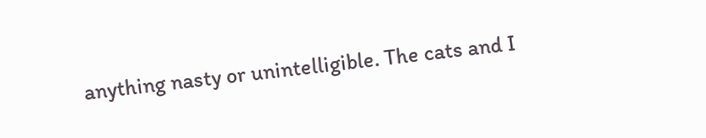anything nasty or unintelligible. The cats and I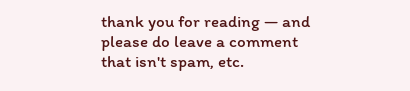thank you for reading — and please do leave a comment that isn't spam, etc.